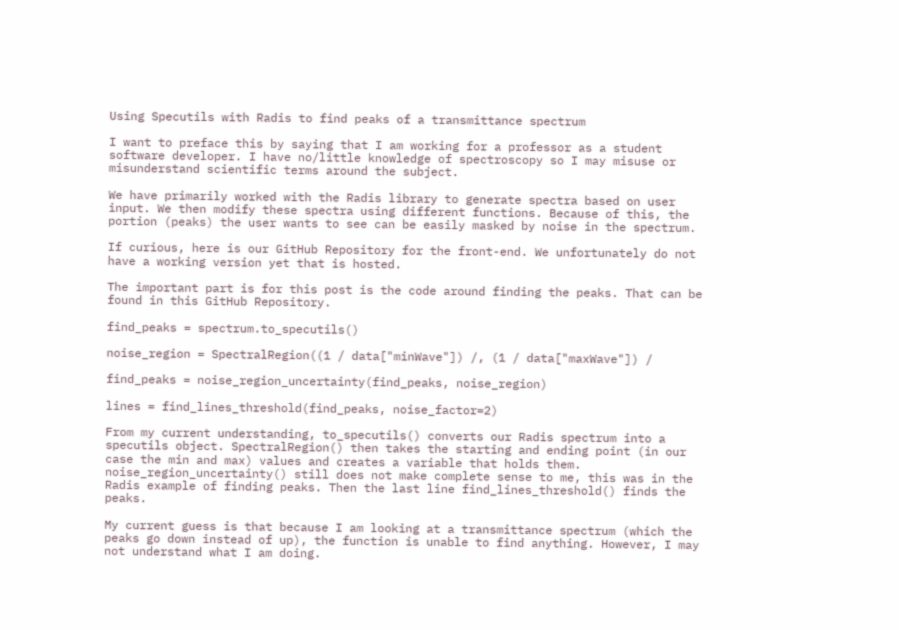Using Specutils with Radis to find peaks of a transmittance spectrum

I want to preface this by saying that I am working for a professor as a student software developer. I have no/little knowledge of spectroscopy so I may misuse or misunderstand scientific terms around the subject.

We have primarily worked with the Radis library to generate spectra based on user input. We then modify these spectra using different functions. Because of this, the portion (peaks) the user wants to see can be easily masked by noise in the spectrum.

If curious, here is our GitHub Repository for the front-end. We unfortunately do not have a working version yet that is hosted.

The important part is for this post is the code around finding the peaks. That can be found in this GitHub Repository.

find_peaks = spectrum.to_specutils()

noise_region = SpectralRegion((1 / data["minWave"]) /, (1 / data["maxWave"]) /

find_peaks = noise_region_uncertainty(find_peaks, noise_region)

lines = find_lines_threshold(find_peaks, noise_factor=2)

From my current understanding, to_specutils() converts our Radis spectrum into a specutils object. SpectralRegion() then takes the starting and ending point (in our case the min and max) values and creates a variable that holds them. noise_region_uncertainty() still does not make complete sense to me, this was in the Radis example of finding peaks. Then the last line find_lines_threshold() finds the peaks.

My current guess is that because I am looking at a transmittance spectrum (which the peaks go down instead of up), the function is unable to find anything. However, I may not understand what I am doing.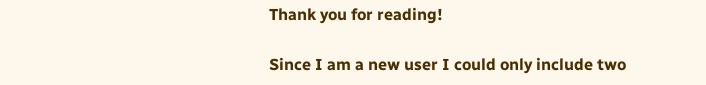Thank you for reading!

Since I am a new user I could only include two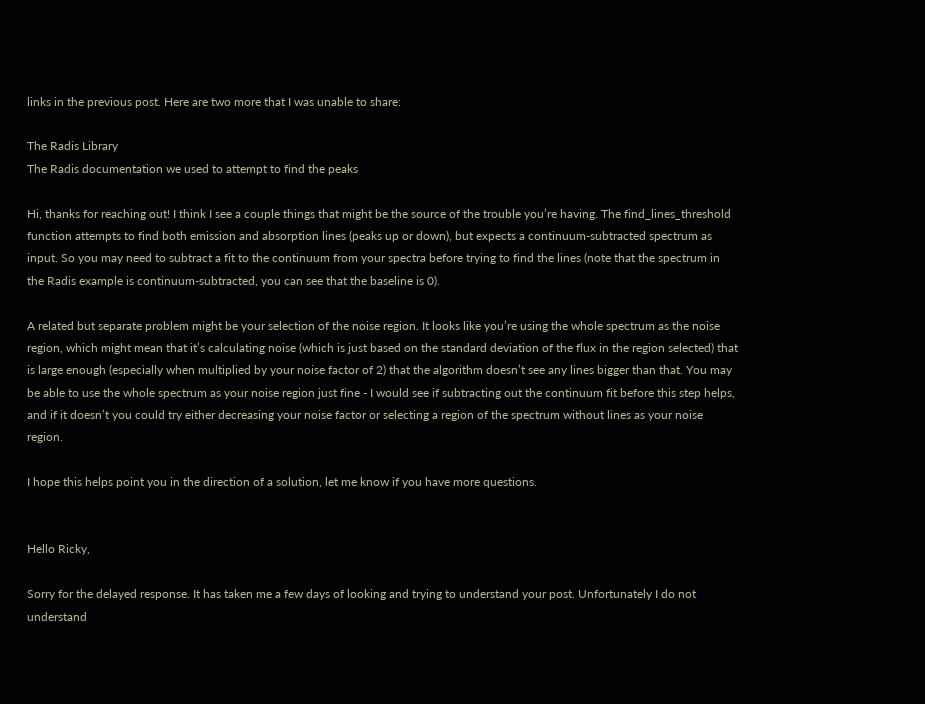links in the previous post. Here are two more that I was unable to share:

The Radis Library
The Radis documentation we used to attempt to find the peaks

Hi, thanks for reaching out! I think I see a couple things that might be the source of the trouble you’re having. The find_lines_threshold function attempts to find both emission and absorption lines (peaks up or down), but expects a continuum-subtracted spectrum as input. So you may need to subtract a fit to the continuum from your spectra before trying to find the lines (note that the spectrum in the Radis example is continuum-subtracted, you can see that the baseline is 0).

A related but separate problem might be your selection of the noise region. It looks like you’re using the whole spectrum as the noise region, which might mean that it’s calculating noise (which is just based on the standard deviation of the flux in the region selected) that is large enough (especially when multiplied by your noise factor of 2) that the algorithm doesn’t see any lines bigger than that. You may be able to use the whole spectrum as your noise region just fine - I would see if subtracting out the continuum fit before this step helps, and if it doesn’t you could try either decreasing your noise factor or selecting a region of the spectrum without lines as your noise region.

I hope this helps point you in the direction of a solution, let me know if you have more questions.


Hello Ricky,

Sorry for the delayed response. It has taken me a few days of looking and trying to understand your post. Unfortunately I do not understand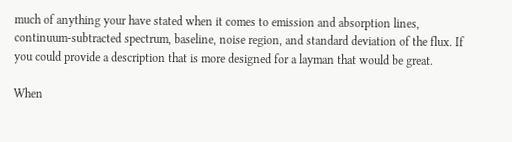much of anything your have stated when it comes to emission and absorption lines, continuum-subtracted spectrum, baseline, noise region, and standard deviation of the flux. If you could provide a description that is more designed for a layman that would be great.

When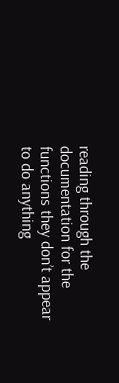reading through the documentation for the functions they don’t appear to do anything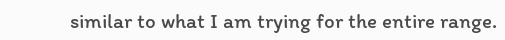similar to what I am trying for the entire range.